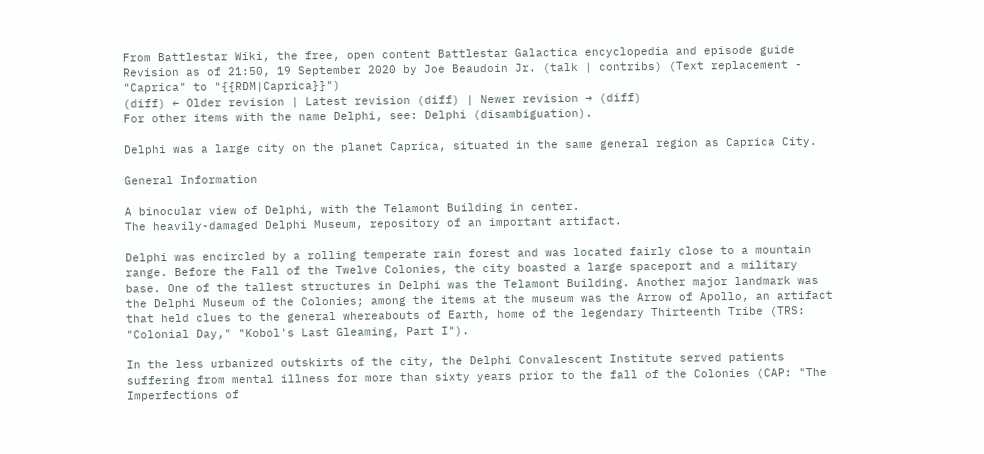From Battlestar Wiki, the free, open content Battlestar Galactica encyclopedia and episode guide
Revision as of 21:50, 19 September 2020 by Joe Beaudoin Jr. (talk | contribs) (Text replacement - "Caprica" to "{{RDM|Caprica}}")
(diff) ← Older revision | Latest revision (diff) | Newer revision → (diff)
For other items with the name Delphi, see: Delphi (disambiguation).

Delphi was a large city on the planet Caprica, situated in the same general region as Caprica City.

General Information

A binocular view of Delphi, with the Telamont Building in center.
The heavily-damaged Delphi Museum, repository of an important artifact.

Delphi was encircled by a rolling temperate rain forest and was located fairly close to a mountain range. Before the Fall of the Twelve Colonies, the city boasted a large spaceport and a military base. One of the tallest structures in Delphi was the Telamont Building. Another major landmark was the Delphi Museum of the Colonies; among the items at the museum was the Arrow of Apollo, an artifact that held clues to the general whereabouts of Earth, home of the legendary Thirteenth Tribe (TRS: "Colonial Day," "Kobol's Last Gleaming, Part I").

In the less urbanized outskirts of the city, the Delphi Convalescent Institute served patients suffering from mental illness for more than sixty years prior to the fall of the Colonies (CAP: "The Imperfections of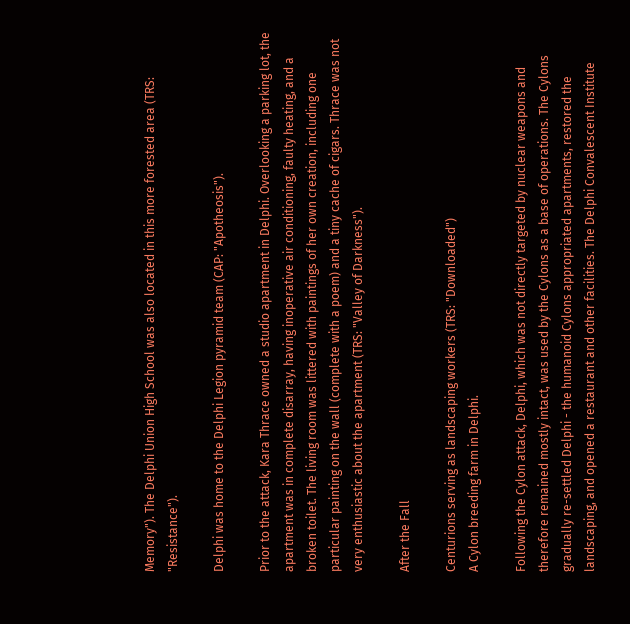Memory"). The Delphi Union High School was also located in this more forested area (TRS: "Resistance").

Delphi was home to the Delphi Legion pyramid team (CAP: "Apotheosis").

Prior to the attack, Kara Thrace owned a studio apartment in Delphi. Overlooking a parking lot, the apartment was in complete disarray, having inoperative air conditioning, faulty heating, and a broken toilet. The living room was littered with paintings of her own creation, including one particular painting on the wall (complete with a poem) and a tiny cache of cigars. Thrace was not very enthusiastic about the apartment (TRS: "Valley of Darkness").

After the Fall

Centurions serving as landscaping workers (TRS: "Downloaded")
A Cylon breeding farm in Delphi.

Following the Cylon attack, Delphi, which was not directly targeted by nuclear weapons and therefore remained mostly intact, was used by the Cylons as a base of operations. The Cylons gradually re-settled Delphi - the humanoid Cylons appropriated apartments, restored the landscaping, and opened a restaurant and other facilities. The Delphi Convalescent Institute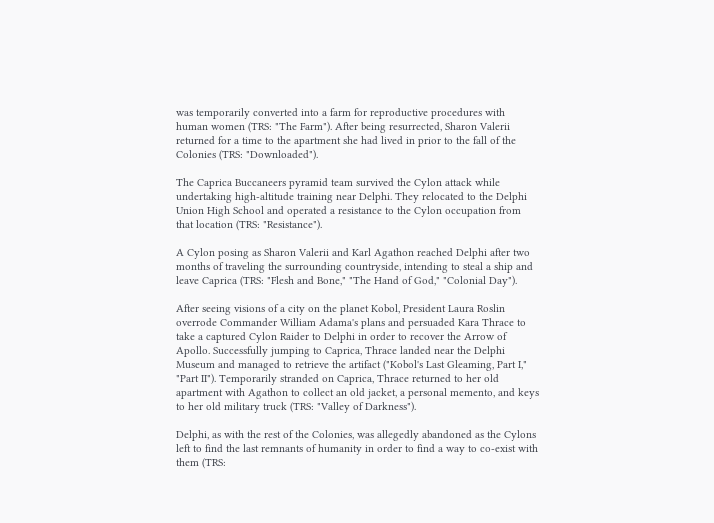was temporarily converted into a farm for reproductive procedures with human women (TRS: "The Farm"). After being resurrected, Sharon Valerii returned for a time to the apartment she had lived in prior to the fall of the Colonies (TRS: "Downloaded").

The Caprica Buccaneers pyramid team survived the Cylon attack while undertaking high-altitude training near Delphi. They relocated to the Delphi Union High School and operated a resistance to the Cylon occupation from that location (TRS: "Resistance").

A Cylon posing as Sharon Valerii and Karl Agathon reached Delphi after two months of traveling the surrounding countryside, intending to steal a ship and leave Caprica (TRS: "Flesh and Bone," "The Hand of God," "Colonial Day").

After seeing visions of a city on the planet Kobol, President Laura Roslin overrode Commander William Adama's plans and persuaded Kara Thrace to take a captured Cylon Raider to Delphi in order to recover the Arrow of Apollo. Successfully jumping to Caprica, Thrace landed near the Delphi Museum and managed to retrieve the artifact ("Kobol's Last Gleaming, Part I," "Part II"). Temporarily stranded on Caprica, Thrace returned to her old apartment with Agathon to collect an old jacket, a personal memento, and keys to her old military truck (TRS: "Valley of Darkness").

Delphi, as with the rest of the Colonies, was allegedly abandoned as the Cylons left to find the last remnants of humanity in order to find a way to co-exist with them (TRS: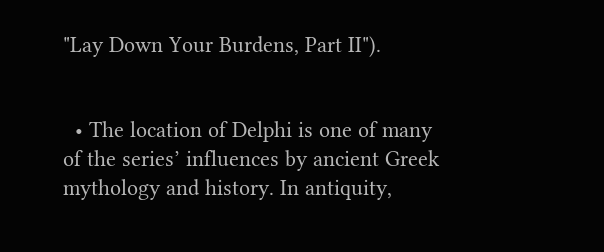"Lay Down Your Burdens, Part II").


  • The location of Delphi is one of many of the series’ influences by ancient Greek mythology and history. In antiquity,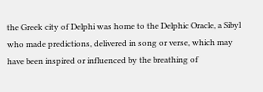the Greek city of Delphi was home to the Delphic Oracle, a Sibyl who made predictions, delivered in song or verse, which may have been inspired or influenced by the breathing of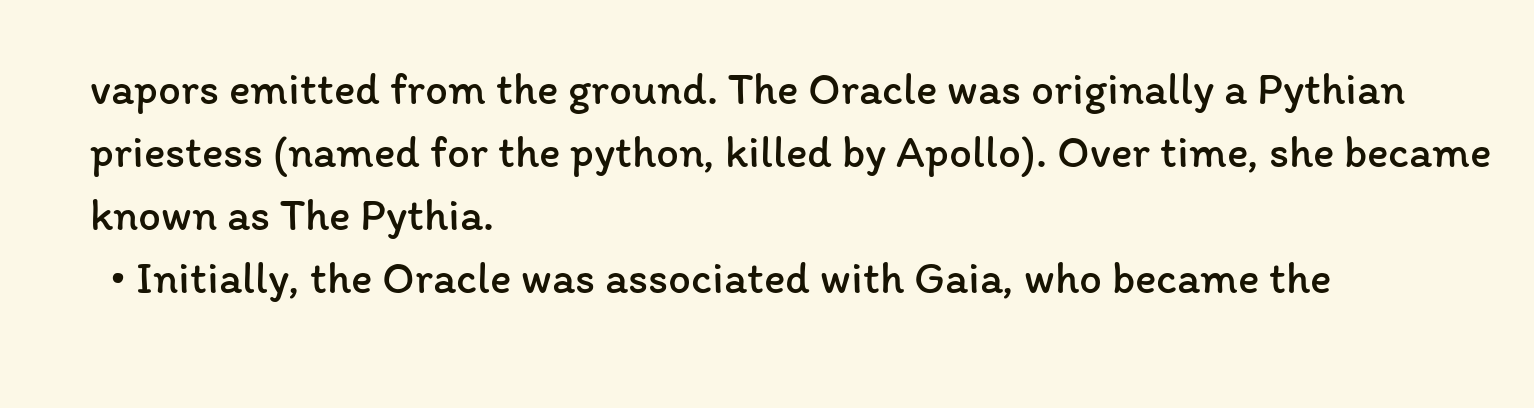vapors emitted from the ground. The Oracle was originally a Pythian priestess (named for the python, killed by Apollo). Over time, she became known as The Pythia.
  • Initially, the Oracle was associated with Gaia, who became the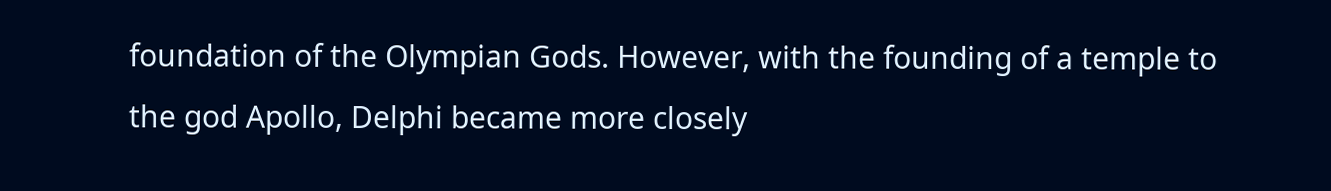foundation of the Olympian Gods. However, with the founding of a temple to the god Apollo, Delphi became more closely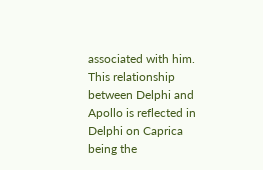associated with him. This relationship between Delphi and Apollo is reflected in Delphi on Caprica being the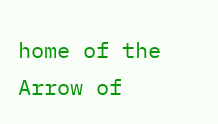home of the Arrow of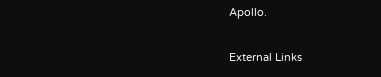Apollo.

External Links